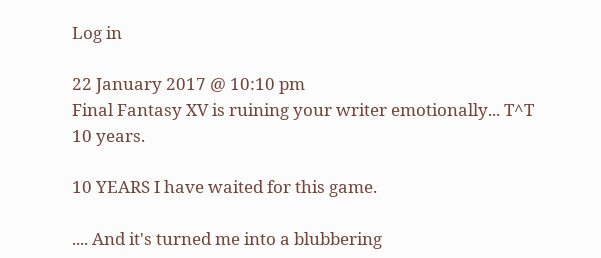Log in

22 January 2017 @ 10:10 pm
Final Fantasy XV is ruining your writer emotionally... T^T
10 years.

10 YEARS I have waited for this game.

.... And it's turned me into a blubbering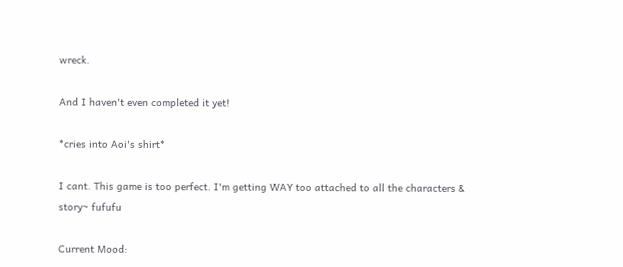wreck.

And I haven't even completed it yet!

*cries into Aoi's shirt*

I cant. This game is too perfect. I'm getting WAY too attached to all the characters & story~ fufufu

Current Mood: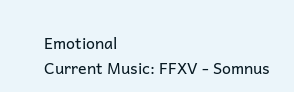Emotional
Current Music: FFXV - Somnus